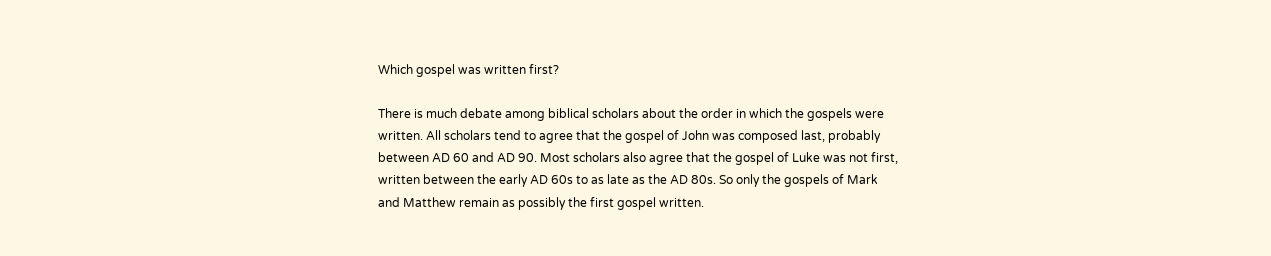Which gospel was written first?

There is much debate among biblical scholars about the order in which the gospels were written. All scholars tend to agree that the gospel of John was composed last, probably between AD 60 and AD 90. Most scholars also agree that the gospel of Luke was not first, written between the early AD 60s to as late as the AD 80s. So only the gospels of Mark and Matthew remain as possibly the first gospel written.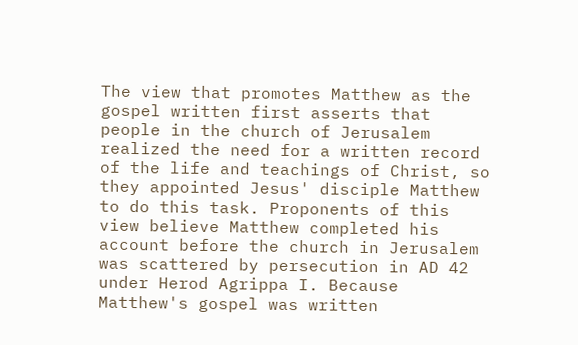The view that promotes Matthew as the gospel written first asserts that people in the church of Jerusalem realized the need for a written record of the life and teachings of Christ, so they appointed Jesus' disciple Matthew to do this task. Proponents of this view believe Matthew completed his account before the church in Jerusalem was scattered by persecution in AD 42 under Herod Agrippa I. Because Matthew's gospel was written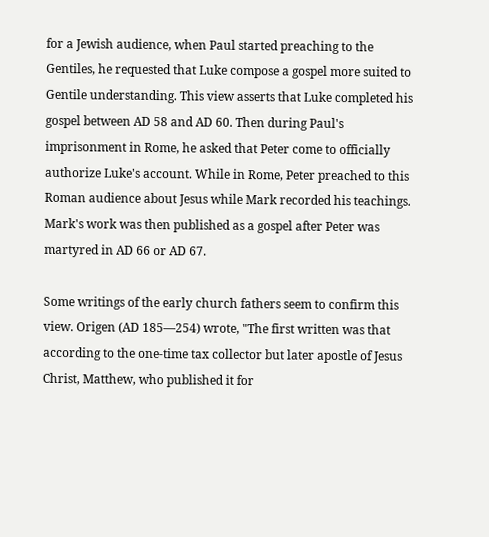for a Jewish audience, when Paul started preaching to the Gentiles, he requested that Luke compose a gospel more suited to Gentile understanding. This view asserts that Luke completed his gospel between AD 58 and AD 60. Then during Paul's imprisonment in Rome, he asked that Peter come to officially authorize Luke's account. While in Rome, Peter preached to this Roman audience about Jesus while Mark recorded his teachings. Mark's work was then published as a gospel after Peter was martyred in AD 66 or AD 67.

Some writings of the early church fathers seem to confirm this view. Origen (AD 185—254) wrote, "The first written was that according to the one-time tax collector but later apostle of Jesus Christ, Matthew, who published it for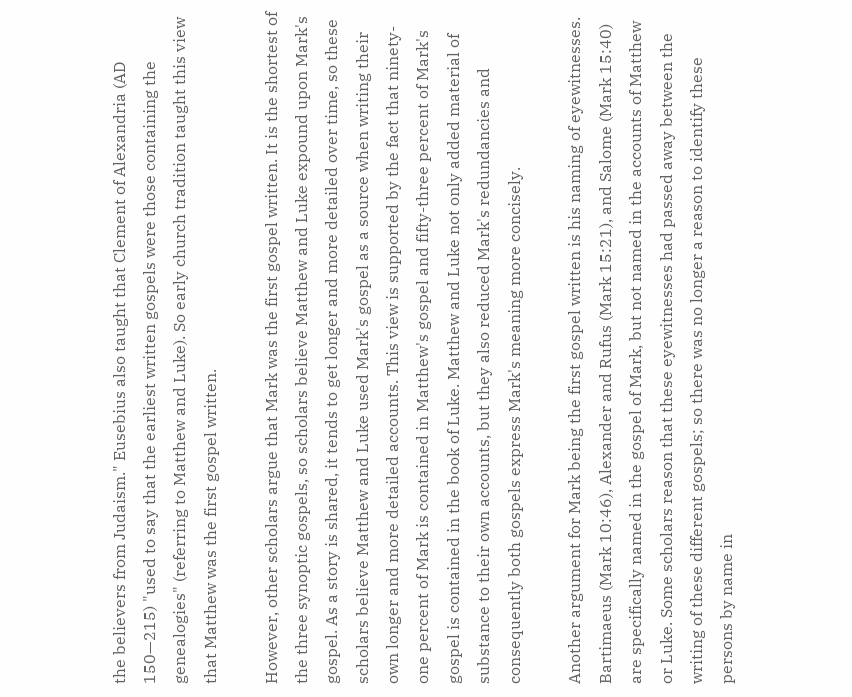the believers from Judaism." Eusebius also taught that Clement of Alexandria (AD 150—215) "used to say that the earliest written gospels were those containing the genealogies" (referring to Matthew and Luke). So early church tradition taught this view that Matthew was the first gospel written.

However, other scholars argue that Mark was the first gospel written. It is the shortest of the three synoptic gospels, so scholars believe Matthew and Luke expound upon Mark's gospel. As a story is shared, it tends to get longer and more detailed over time, so these scholars believe Matthew and Luke used Mark's gospel as a source when writing their own longer and more detailed accounts. This view is supported by the fact that ninety-one percent of Mark is contained in Matthew's gospel and fifty-three percent of Mark's gospel is contained in the book of Luke. Matthew and Luke not only added material of substance to their own accounts, but they also reduced Mark's redundancies and consequently both gospels express Mark's meaning more concisely.

Another argument for Mark being the first gospel written is his naming of eyewitnesses. Bartimaeus (Mark 10:46), Alexander and Rufus (Mark 15:21), and Salome (Mark 15:40) are specifically named in the gospel of Mark, but not named in the accounts of Matthew or Luke. Some scholars reason that these eyewitnesses had passed away between the writing of these different gospels; so there was no longer a reason to identify these persons by name in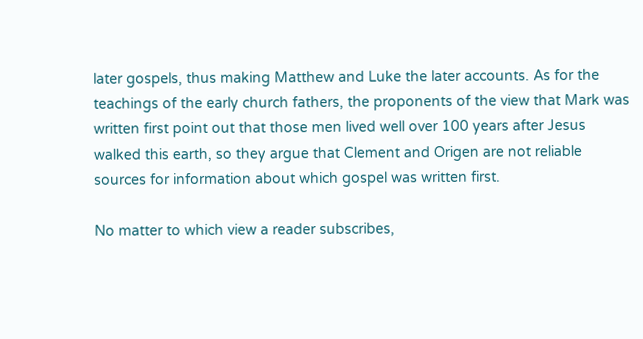later gospels, thus making Matthew and Luke the later accounts. As for the teachings of the early church fathers, the proponents of the view that Mark was written first point out that those men lived well over 100 years after Jesus walked this earth, so they argue that Clement and Origen are not reliable sources for information about which gospel was written first.

No matter to which view a reader subscribes,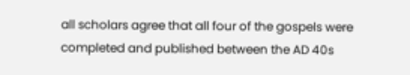all scholars agree that all four of the gospels were completed and published between the AD 40s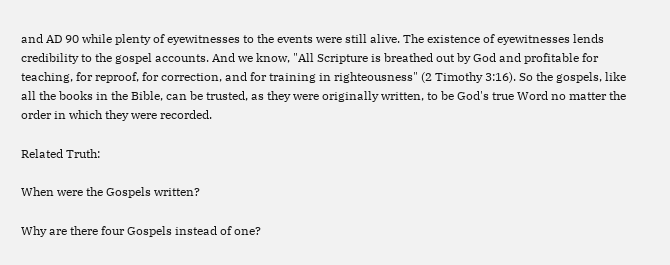and AD 90 while plenty of eyewitnesses to the events were still alive. The existence of eyewitnesses lends credibility to the gospel accounts. And we know, "All Scripture is breathed out by God and profitable for teaching, for reproof, for correction, and for training in righteousness" (2 Timothy 3:16). So the gospels, like all the books in the Bible, can be trusted, as they were originally written, to be God's true Word no matter the order in which they were recorded.

Related Truth:

When were the Gospels written?

Why are there four Gospels instead of one?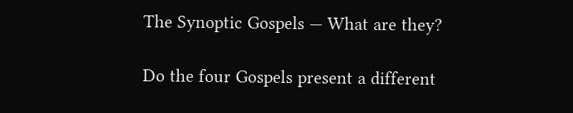The Synoptic Gospels — What are they?

Do the four Gospels present a different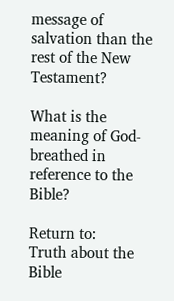message of salvation than the rest of the New Testament?

What is the meaning of God-breathed in reference to the Bible?

Return to:
Truth about the Bible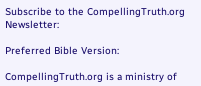Subscribe to the CompellingTruth.org Newsletter:

Preferred Bible Version:

CompellingTruth.org is a ministry of